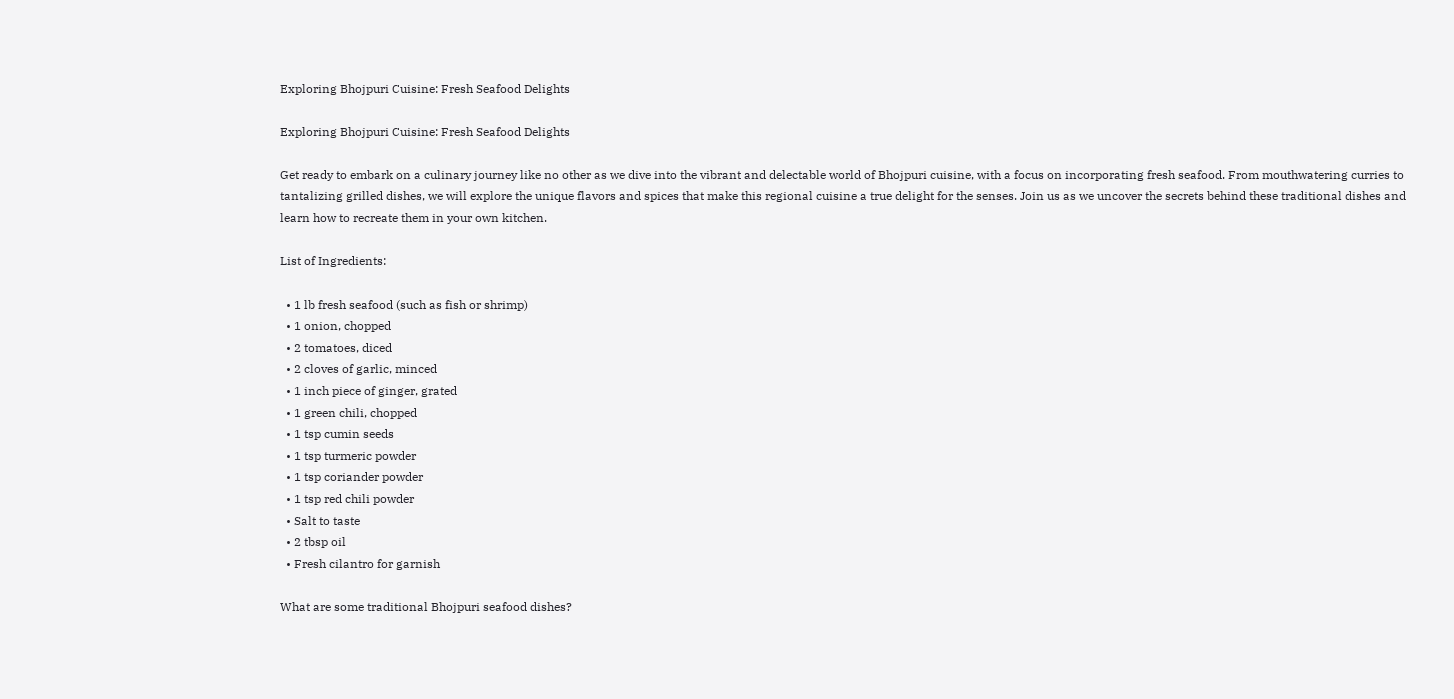Exploring Bhojpuri Cuisine: Fresh Seafood Delights

Exploring Bhojpuri Cuisine: Fresh Seafood Delights

Get ready to embark on a culinary journey like no other as we dive into the vibrant and delectable world of Bhojpuri cuisine, with a focus on incorporating fresh seafood. From mouthwatering curries to tantalizing grilled dishes, we will explore the unique flavors and spices that make this regional cuisine a true delight for the senses. Join us as we uncover the secrets behind these traditional dishes and learn how to recreate them in your own kitchen.

List of Ingredients:

  • 1 lb fresh seafood (such as fish or shrimp)
  • 1 onion, chopped
  • 2 tomatoes, diced
  • 2 cloves of garlic, minced
  • 1 inch piece of ginger, grated
  • 1 green chili, chopped
  • 1 tsp cumin seeds
  • 1 tsp turmeric powder
  • 1 tsp coriander powder
  • 1 tsp red chili powder
  • Salt to taste
  • 2 tbsp oil
  • Fresh cilantro for garnish

What are some traditional Bhojpuri seafood dishes?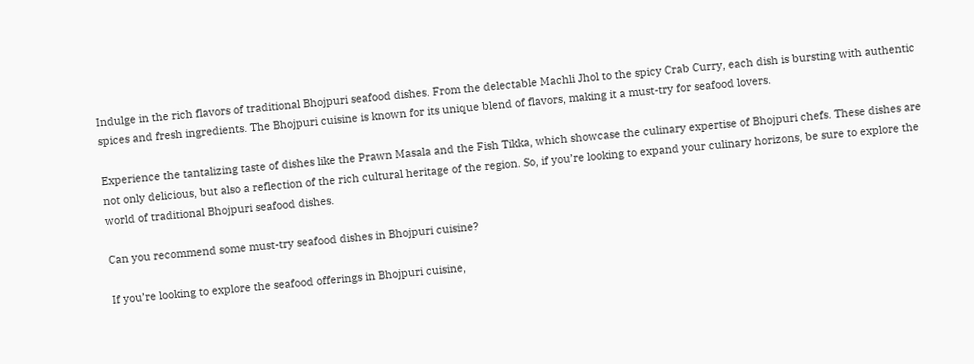Indulge in the rich flavors of traditional Bhojpuri seafood dishes. From the delectable Machli Jhol to the spicy Crab Curry, each dish is bursting with authentic spices and fresh ingredients. The Bhojpuri cuisine is known for its unique blend of flavors, making it a must-try for seafood lovers.

Experience the tantalizing taste of dishes like the Prawn Masala and the Fish Tikka, which showcase the culinary expertise of Bhojpuri chefs. These dishes are not only delicious, but also a reflection of the rich cultural heritage of the region. So, if you’re looking to expand your culinary horizons, be sure to explore the world of traditional Bhojpuri seafood dishes.

Can you recommend some must-try seafood dishes in Bhojpuri cuisine?

If you’re looking to explore the seafood offerings in Bhojpuri cuisine,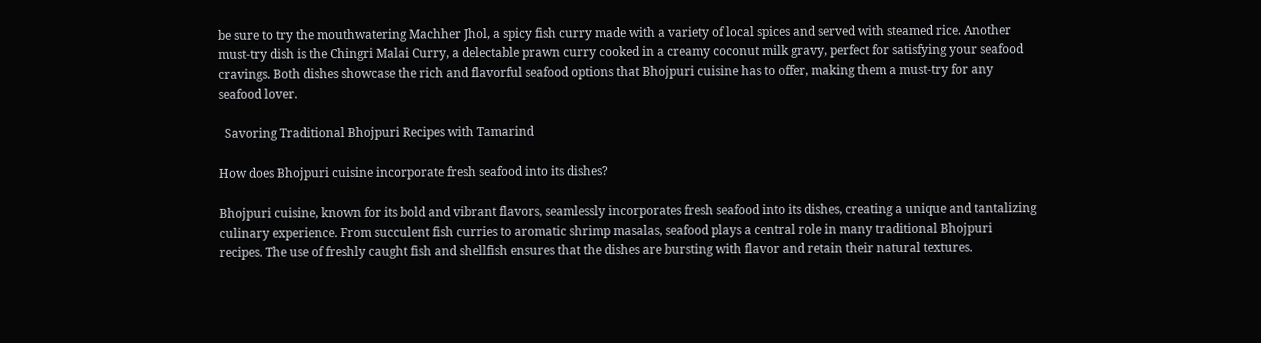be sure to try the mouthwatering Machher Jhol, a spicy fish curry made with a variety of local spices and served with steamed rice. Another must-try dish is the Chingri Malai Curry, a delectable prawn curry cooked in a creamy coconut milk gravy, perfect for satisfying your seafood cravings. Both dishes showcase the rich and flavorful seafood options that Bhojpuri cuisine has to offer, making them a must-try for any seafood lover.

  Savoring Traditional Bhojpuri Recipes with Tamarind

How does Bhojpuri cuisine incorporate fresh seafood into its dishes?

Bhojpuri cuisine, known for its bold and vibrant flavors, seamlessly incorporates fresh seafood into its dishes, creating a unique and tantalizing culinary experience. From succulent fish curries to aromatic shrimp masalas, seafood plays a central role in many traditional Bhojpuri recipes. The use of freshly caught fish and shellfish ensures that the dishes are bursting with flavor and retain their natural textures.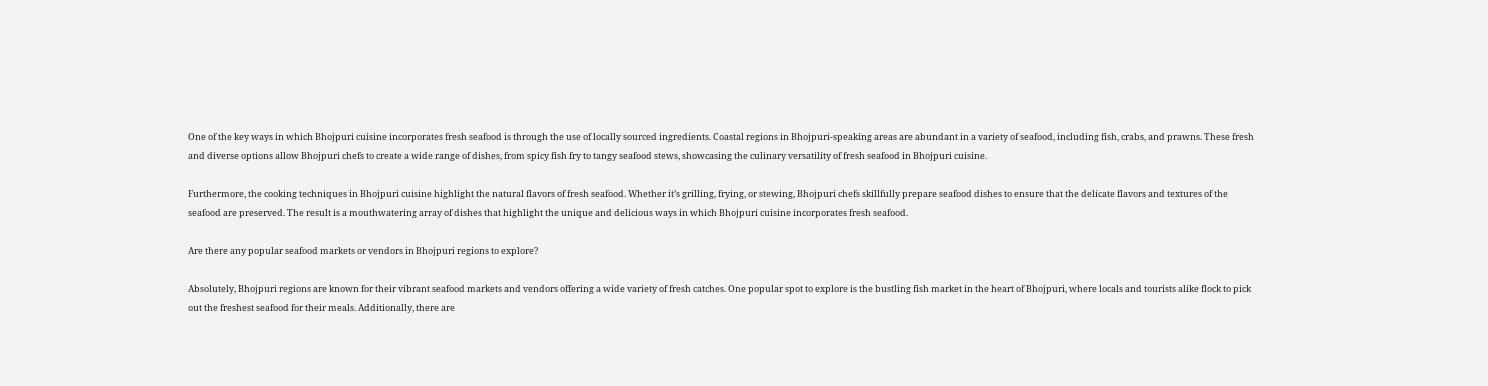One of the key ways in which Bhojpuri cuisine incorporates fresh seafood is through the use of locally sourced ingredients. Coastal regions in Bhojpuri-speaking areas are abundant in a variety of seafood, including fish, crabs, and prawns. These fresh and diverse options allow Bhojpuri chefs to create a wide range of dishes, from spicy fish fry to tangy seafood stews, showcasing the culinary versatility of fresh seafood in Bhojpuri cuisine.

Furthermore, the cooking techniques in Bhojpuri cuisine highlight the natural flavors of fresh seafood. Whether it’s grilling, frying, or stewing, Bhojpuri chefs skillfully prepare seafood dishes to ensure that the delicate flavors and textures of the seafood are preserved. The result is a mouthwatering array of dishes that highlight the unique and delicious ways in which Bhojpuri cuisine incorporates fresh seafood.

Are there any popular seafood markets or vendors in Bhojpuri regions to explore?

Absolutely, Bhojpuri regions are known for their vibrant seafood markets and vendors offering a wide variety of fresh catches. One popular spot to explore is the bustling fish market in the heart of Bhojpuri, where locals and tourists alike flock to pick out the freshest seafood for their meals. Additionally, there are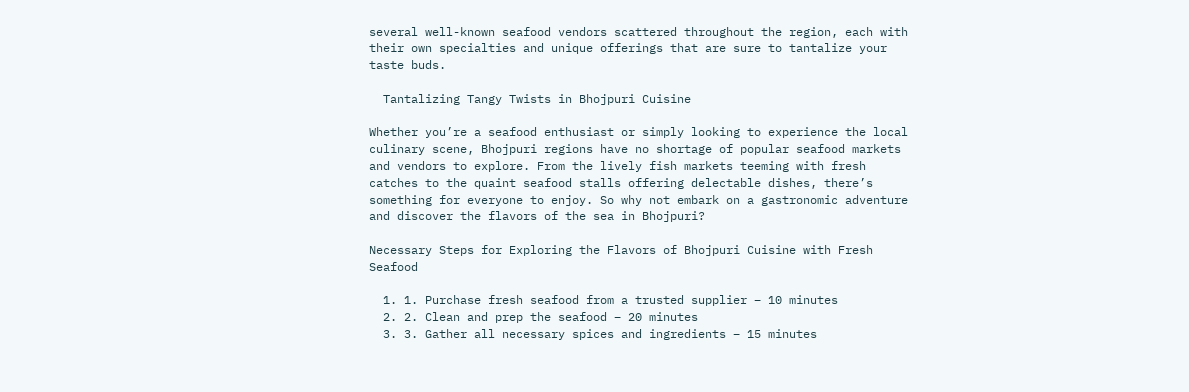several well-known seafood vendors scattered throughout the region, each with their own specialties and unique offerings that are sure to tantalize your taste buds.

  Tantalizing Tangy Twists in Bhojpuri Cuisine

Whether you’re a seafood enthusiast or simply looking to experience the local culinary scene, Bhojpuri regions have no shortage of popular seafood markets and vendors to explore. From the lively fish markets teeming with fresh catches to the quaint seafood stalls offering delectable dishes, there’s something for everyone to enjoy. So why not embark on a gastronomic adventure and discover the flavors of the sea in Bhojpuri?

Necessary Steps for Exploring the Flavors of Bhojpuri Cuisine with Fresh Seafood

  1. 1. Purchase fresh seafood from a trusted supplier – 10 minutes
  2. 2. Clean and prep the seafood – 20 minutes
  3. 3. Gather all necessary spices and ingredients – 15 minutes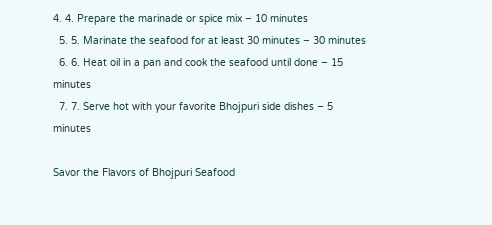4. 4. Prepare the marinade or spice mix – 10 minutes
  5. 5. Marinate the seafood for at least 30 minutes – 30 minutes
  6. 6. Heat oil in a pan and cook the seafood until done – 15 minutes
  7. 7. Serve hot with your favorite Bhojpuri side dishes – 5 minutes

Savor the Flavors of Bhojpuri Seafood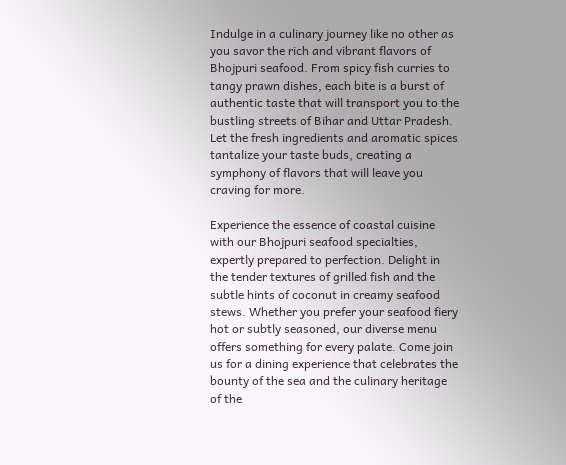Indulge in a culinary journey like no other as you savor the rich and vibrant flavors of Bhojpuri seafood. From spicy fish curries to tangy prawn dishes, each bite is a burst of authentic taste that will transport you to the bustling streets of Bihar and Uttar Pradesh. Let the fresh ingredients and aromatic spices tantalize your taste buds, creating a symphony of flavors that will leave you craving for more.

Experience the essence of coastal cuisine with our Bhojpuri seafood specialties, expertly prepared to perfection. Delight in the tender textures of grilled fish and the subtle hints of coconut in creamy seafood stews. Whether you prefer your seafood fiery hot or subtly seasoned, our diverse menu offers something for every palate. Come join us for a dining experience that celebrates the bounty of the sea and the culinary heritage of the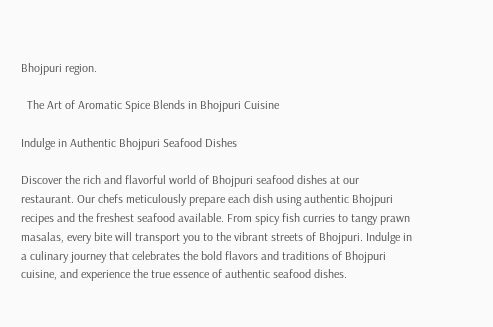Bhojpuri region.

  The Art of Aromatic Spice Blends in Bhojpuri Cuisine

Indulge in Authentic Bhojpuri Seafood Dishes

Discover the rich and flavorful world of Bhojpuri seafood dishes at our restaurant. Our chefs meticulously prepare each dish using authentic Bhojpuri recipes and the freshest seafood available. From spicy fish curries to tangy prawn masalas, every bite will transport you to the vibrant streets of Bhojpuri. Indulge in a culinary journey that celebrates the bold flavors and traditions of Bhojpuri cuisine, and experience the true essence of authentic seafood dishes.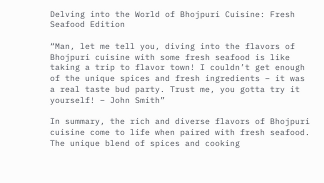Delving into the World of Bhojpuri Cuisine: Fresh Seafood Edition

“Man, let me tell you, diving into the flavors of Bhojpuri cuisine with some fresh seafood is like taking a trip to flavor town! I couldn’t get enough of the unique spices and fresh ingredients – it was a real taste bud party. Trust me, you gotta try it yourself! – John Smith”

In summary, the rich and diverse flavors of Bhojpuri cuisine come to life when paired with fresh seafood. The unique blend of spices and cooking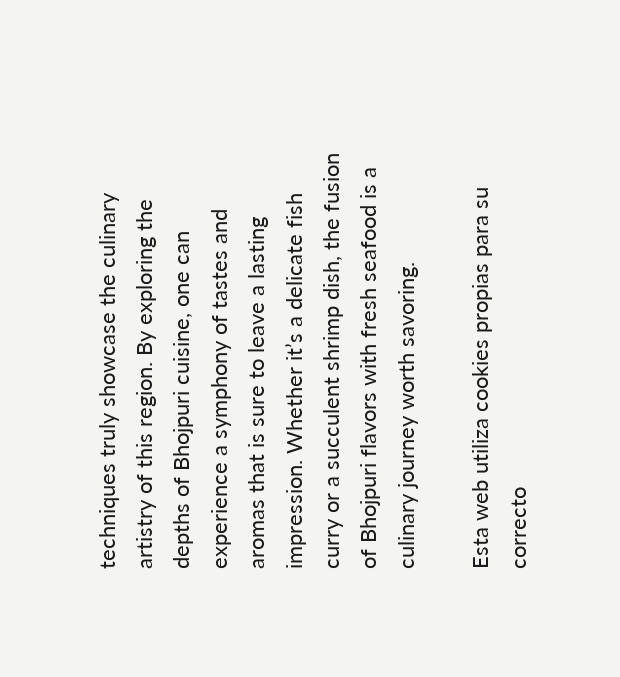techniques truly showcase the culinary artistry of this region. By exploring the depths of Bhojpuri cuisine, one can experience a symphony of tastes and aromas that is sure to leave a lasting impression. Whether it’s a delicate fish curry or a succulent shrimp dish, the fusion of Bhojpuri flavors with fresh seafood is a culinary journey worth savoring.

Esta web utiliza cookies propias para su correcto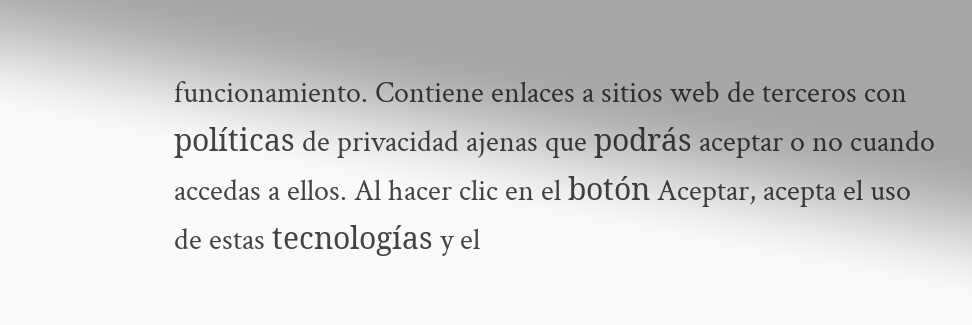funcionamiento. Contiene enlaces a sitios web de terceros con políticas de privacidad ajenas que podrás aceptar o no cuando accedas a ellos. Al hacer clic en el botón Aceptar, acepta el uso de estas tecnologías y el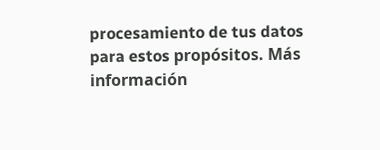procesamiento de tus datos para estos propósitos. Más información